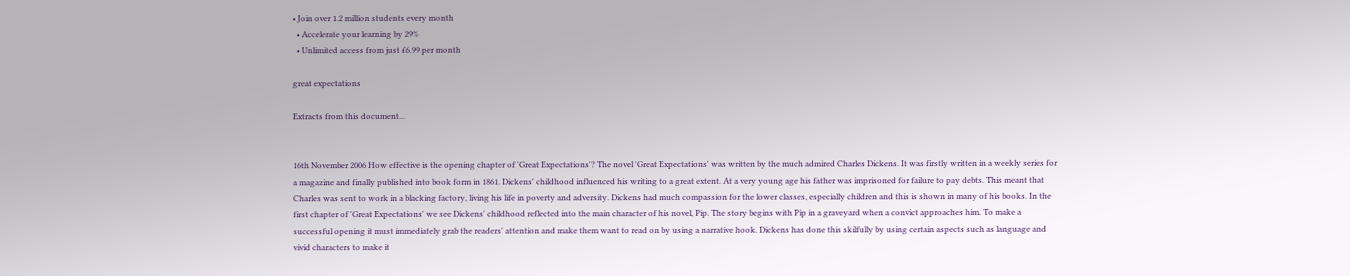• Join over 1.2 million students every month
  • Accelerate your learning by 29%
  • Unlimited access from just £6.99 per month

great expectations

Extracts from this document...


16th November 2006 How effective is the opening chapter of 'Great Expectations'? The novel 'Great Expectations' was written by the much admired Charles Dickens. It was firstly written in a weekly series for a magazine and finally published into book form in 1861. Dickens' childhood influenced his writing to a great extent. At a very young age his father was imprisoned for failure to pay debts. This meant that Charles was sent to work in a blacking factory, living his life in poverty and adversity. Dickens had much compassion for the lower classes, especially children and this is shown in many of his books. In the first chapter of 'Great Expectations' we see Dickens' childhood reflected into the main character of his novel, Pip. The story begins with Pip in a graveyard when a convict approaches him. To make a successful opening it must immediately grab the readers' attention and make them want to read on by using a narrative hook. Dickens has done this skilfully by using certain aspects such as language and vivid characters to make it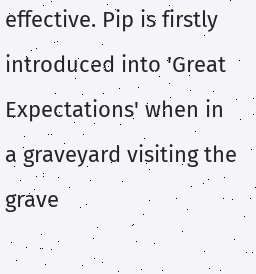effective. Pip is firstly introduced into 'Great Expectations' when in a graveyard visiting the grave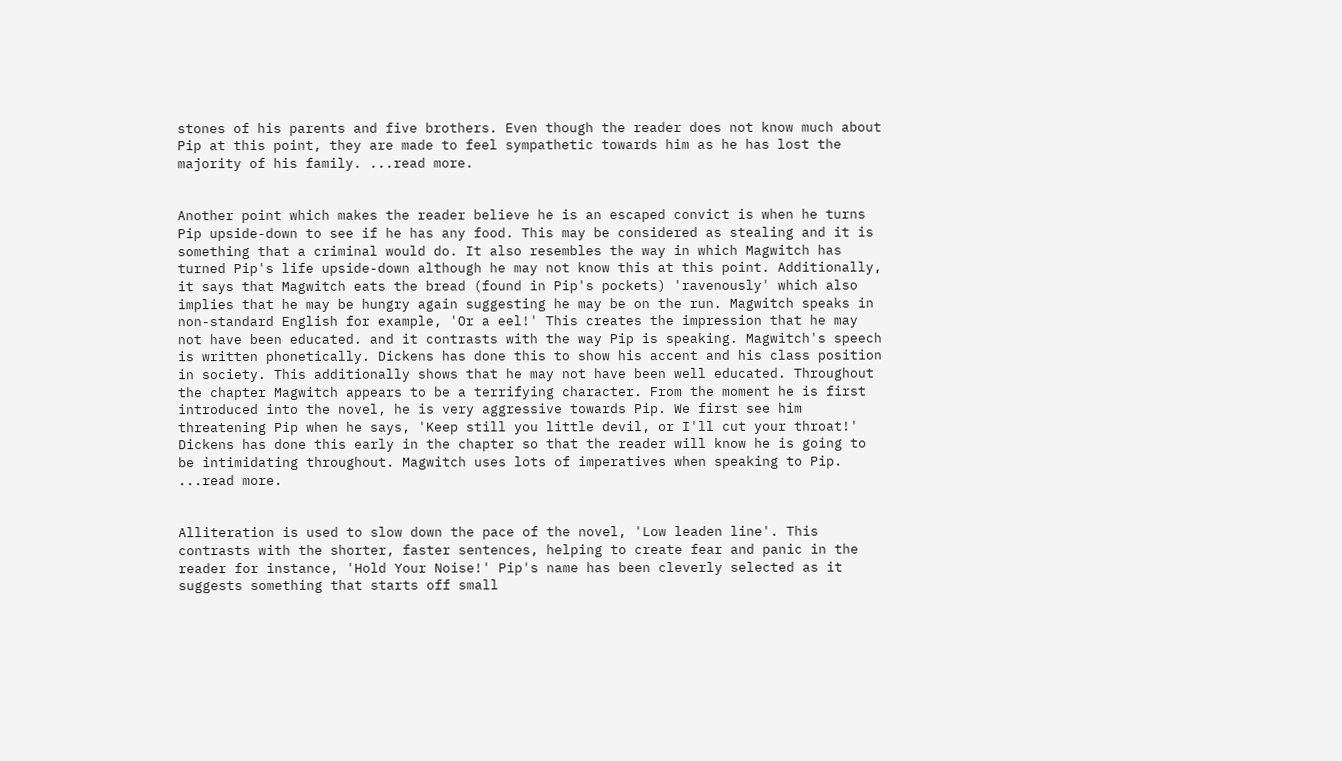stones of his parents and five brothers. Even though the reader does not know much about Pip at this point, they are made to feel sympathetic towards him as he has lost the majority of his family. ...read more.


Another point which makes the reader believe he is an escaped convict is when he turns Pip upside-down to see if he has any food. This may be considered as stealing and it is something that a criminal would do. It also resembles the way in which Magwitch has turned Pip's life upside-down although he may not know this at this point. Additionally, it says that Magwitch eats the bread (found in Pip's pockets) 'ravenously' which also implies that he may be hungry again suggesting he may be on the run. Magwitch speaks in non-standard English for example, 'Or a eel!' This creates the impression that he may not have been educated. and it contrasts with the way Pip is speaking. Magwitch's speech is written phonetically. Dickens has done this to show his accent and his class position in society. This additionally shows that he may not have been well educated. Throughout the chapter Magwitch appears to be a terrifying character. From the moment he is first introduced into the novel, he is very aggressive towards Pip. We first see him threatening Pip when he says, 'Keep still you little devil, or I'll cut your throat!' Dickens has done this early in the chapter so that the reader will know he is going to be intimidating throughout. Magwitch uses lots of imperatives when speaking to Pip. ...read more.


Alliteration is used to slow down the pace of the novel, 'Low leaden line'. This contrasts with the shorter, faster sentences, helping to create fear and panic in the reader for instance, 'Hold Your Noise!' Pip's name has been cleverly selected as it suggests something that starts off small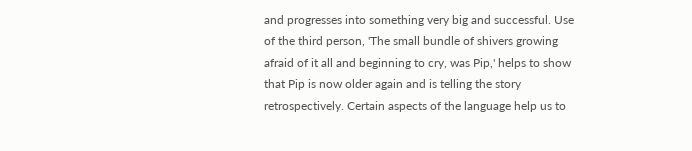and progresses into something very big and successful. Use of the third person, 'The small bundle of shivers growing afraid of it all and beginning to cry, was Pip,' helps to show that Pip is now older again and is telling the story retrospectively. Certain aspects of the language help us to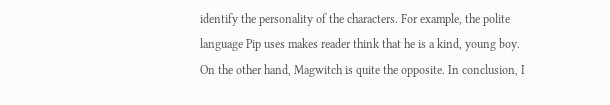identify the personality of the characters. For example, the polite language Pip uses makes reader think that he is a kind, young boy. On the other hand, Magwitch is quite the opposite. In conclusion, I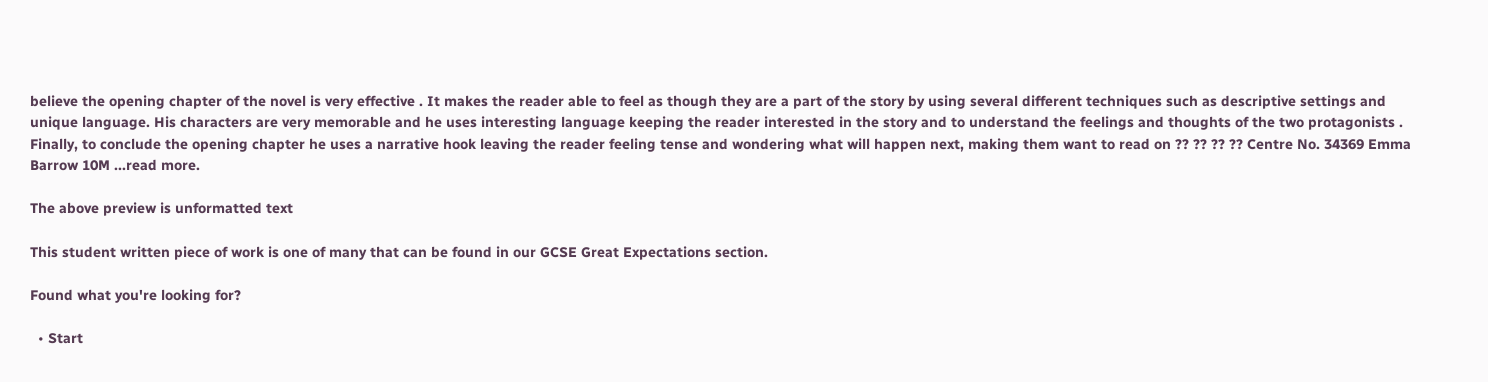believe the opening chapter of the novel is very effective . It makes the reader able to feel as though they are a part of the story by using several different techniques such as descriptive settings and unique language. His characters are very memorable and he uses interesting language keeping the reader interested in the story and to understand the feelings and thoughts of the two protagonists . Finally, to conclude the opening chapter he uses a narrative hook leaving the reader feeling tense and wondering what will happen next, making them want to read on ?? ?? ?? ?? Centre No. 34369 Emma Barrow 10M ...read more.

The above preview is unformatted text

This student written piece of work is one of many that can be found in our GCSE Great Expectations section.

Found what you're looking for?

  • Start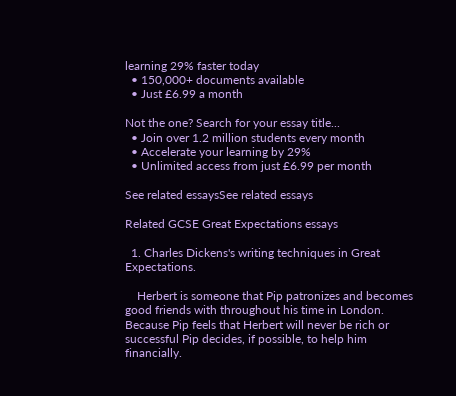learning 29% faster today
  • 150,000+ documents available
  • Just £6.99 a month

Not the one? Search for your essay title...
  • Join over 1.2 million students every month
  • Accelerate your learning by 29%
  • Unlimited access from just £6.99 per month

See related essaysSee related essays

Related GCSE Great Expectations essays

  1. Charles Dickens's writing techniques in Great Expectations.

    Herbert is someone that Pip patronizes and becomes good friends with throughout his time in London. Because Pip feels that Herbert will never be rich or successful Pip decides, if possible, to help him financially.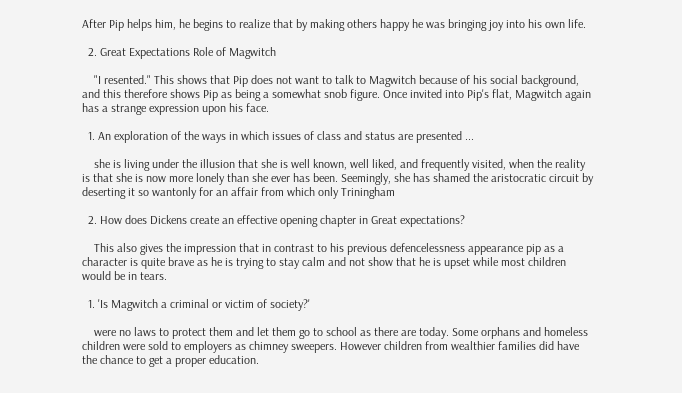After Pip helps him, he begins to realize that by making others happy he was bringing joy into his own life.

  2. Great Expectations Role of Magwitch

    "I resented." This shows that Pip does not want to talk to Magwitch because of his social background, and this therefore shows Pip as being a somewhat snob figure. Once invited into Pip's flat, Magwitch again has a strange expression upon his face.

  1. An exploration of the ways in which issues of class and status are presented ...

    she is living under the illusion that she is well known, well liked, and frequently visited, when the reality is that she is now more lonely than she ever has been. Seemingly, she has shamed the aristocratic circuit by deserting it so wantonly for an affair from which only Triningham

  2. How does Dickens create an effective opening chapter in Great expectations?

    This also gives the impression that in contrast to his previous defencelessness appearance pip as a character is quite brave as he is trying to stay calm and not show that he is upset while most children would be in tears.

  1. 'Is Magwitch a criminal or victim of society?'

    were no laws to protect them and let them go to school as there are today. Some orphans and homeless children were sold to employers as chimney sweepers. However children from wealthier families did have the chance to get a proper education.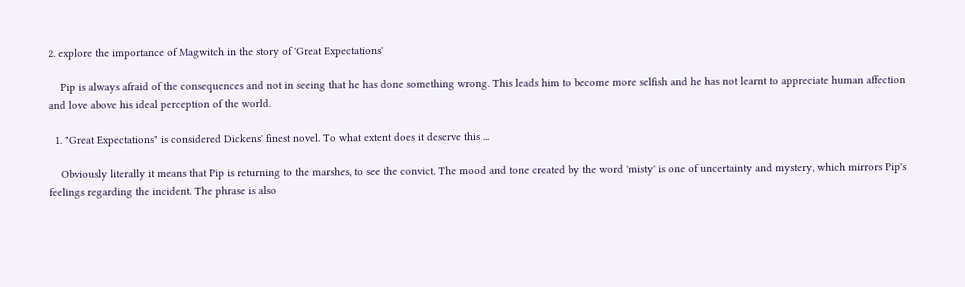2. explore the importance of Magwitch in the story of 'Great Expectations'

    Pip is always afraid of the consequences and not in seeing that he has done something wrong. This leads him to become more selfish and he has not learnt to appreciate human affection and love above his ideal perception of the world.

  1. "Great Expectations" is considered Dickens' finest novel. To what extent does it deserve this ...

    Obviously literally it means that Pip is returning to the marshes, to see the convict. The mood and tone created by the word 'misty' is one of uncertainty and mystery, which mirrors Pip's feelings regarding the incident. The phrase is also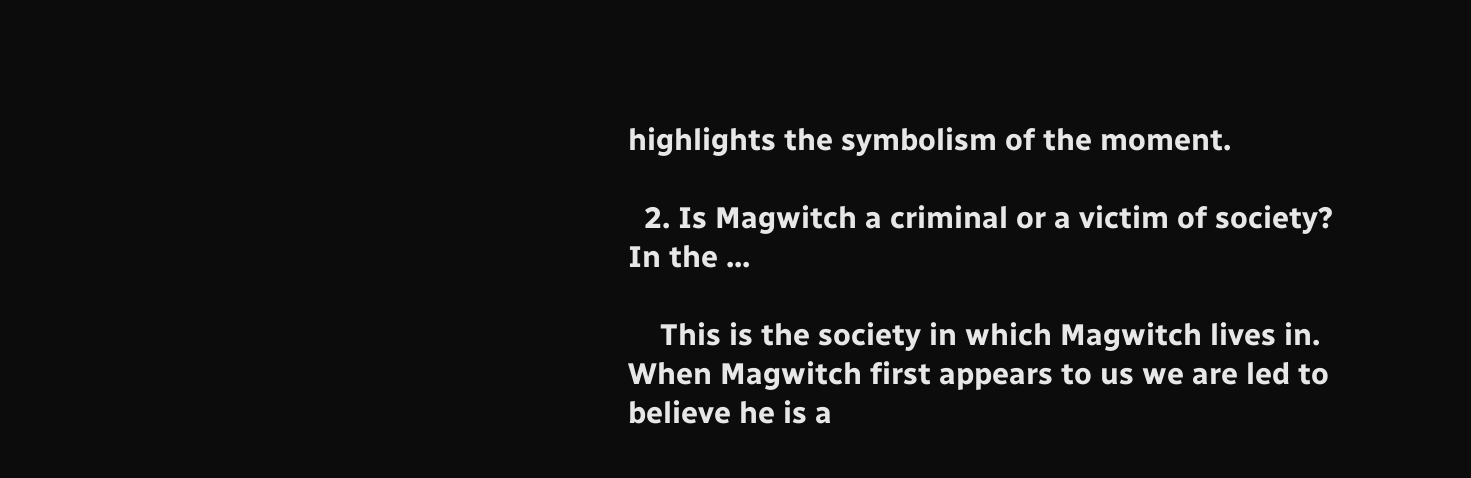highlights the symbolism of the moment.

  2. Is Magwitch a criminal or a victim of society? In the ...

    This is the society in which Magwitch lives in. When Magwitch first appears to us we are led to believe he is a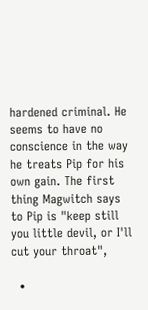hardened criminal. He seems to have no conscience in the way he treats Pip for his own gain. The first thing Magwitch says to Pip is "keep still you little devil, or I'll cut your throat",

  •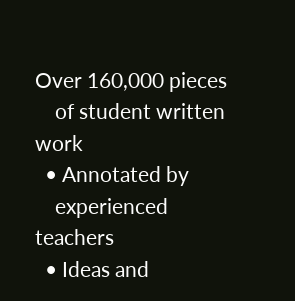Over 160,000 pieces
    of student written work
  • Annotated by
    experienced teachers
  • Ideas and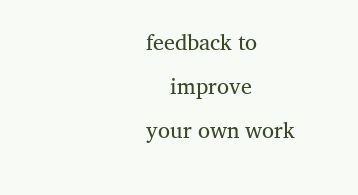feedback to
    improve your own work